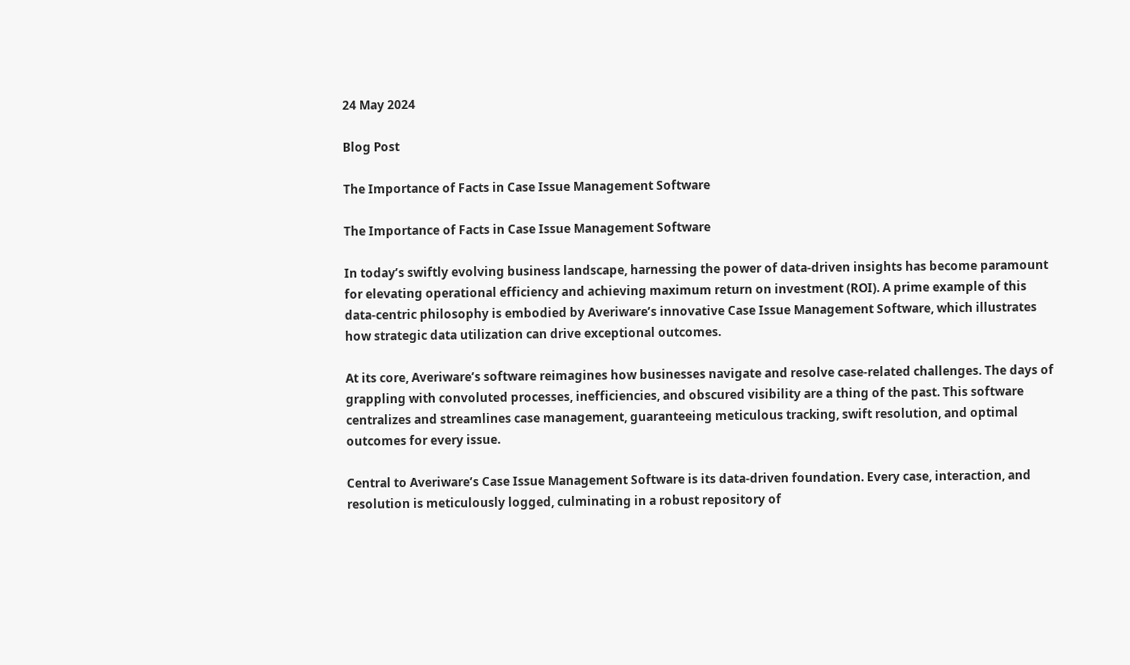24 May 2024

Blog Post

The Importance of Facts in Case Issue Management Software

The Importance of Facts in Case Issue Management Software

In today’s swiftly evolving business landscape, harnessing the power of data-driven insights has become paramount for elevating operational efficiency and achieving maximum return on investment (ROI). A prime example of this data-centric philosophy is embodied by Averiware’s innovative Case Issue Management Software, which illustrates how strategic data utilization can drive exceptional outcomes.

At its core, Averiware’s software reimagines how businesses navigate and resolve case-related challenges. The days of grappling with convoluted processes, inefficiencies, and obscured visibility are a thing of the past. This software centralizes and streamlines case management, guaranteeing meticulous tracking, swift resolution, and optimal outcomes for every issue.

Central to Averiware’s Case Issue Management Software is its data-driven foundation. Every case, interaction, and resolution is meticulously logged, culminating in a robust repository of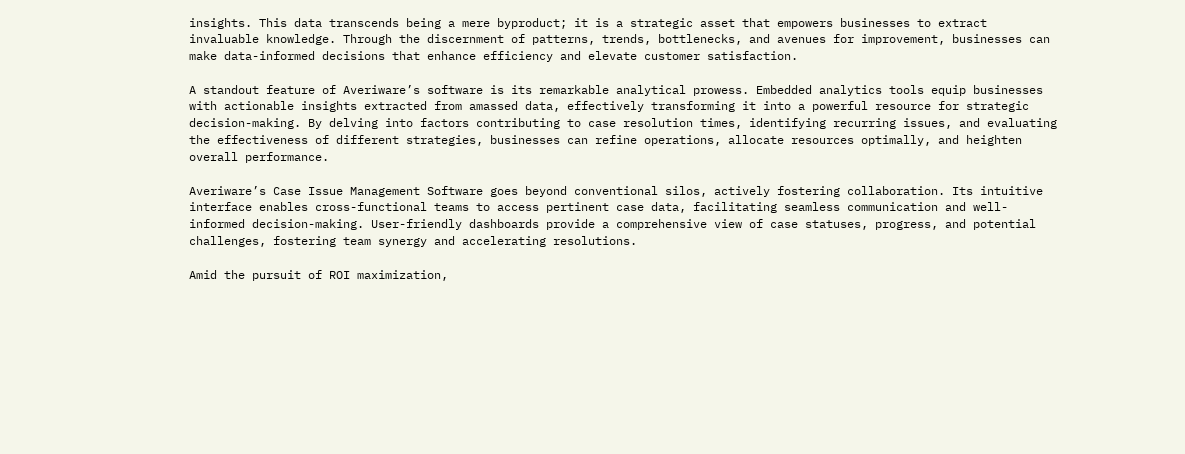insights. This data transcends being a mere byproduct; it is a strategic asset that empowers businesses to extract invaluable knowledge. Through the discernment of patterns, trends, bottlenecks, and avenues for improvement, businesses can make data-informed decisions that enhance efficiency and elevate customer satisfaction.

A standout feature of Averiware’s software is its remarkable analytical prowess. Embedded analytics tools equip businesses with actionable insights extracted from amassed data, effectively transforming it into a powerful resource for strategic decision-making. By delving into factors contributing to case resolution times, identifying recurring issues, and evaluating the effectiveness of different strategies, businesses can refine operations, allocate resources optimally, and heighten overall performance.

Averiware’s Case Issue Management Software goes beyond conventional silos, actively fostering collaboration. Its intuitive interface enables cross-functional teams to access pertinent case data, facilitating seamless communication and well-informed decision-making. User-friendly dashboards provide a comprehensive view of case statuses, progress, and potential challenges, fostering team synergy and accelerating resolutions.

Amid the pursuit of ROI maximization,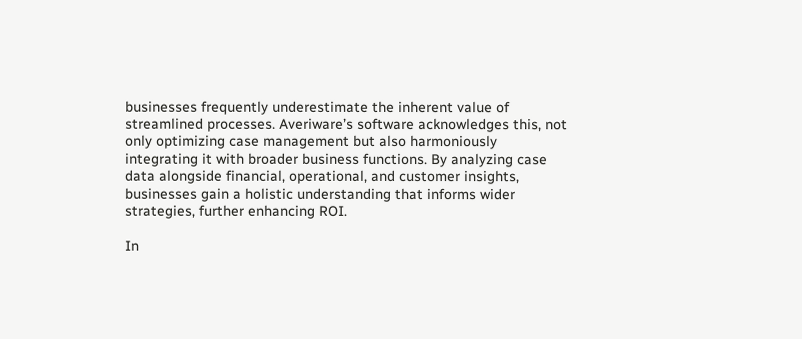businesses frequently underestimate the inherent value of streamlined processes. Averiware’s software acknowledges this, not only optimizing case management but also harmoniously integrating it with broader business functions. By analyzing case data alongside financial, operational, and customer insights, businesses gain a holistic understanding that informs wider strategies, further enhancing ROI.

In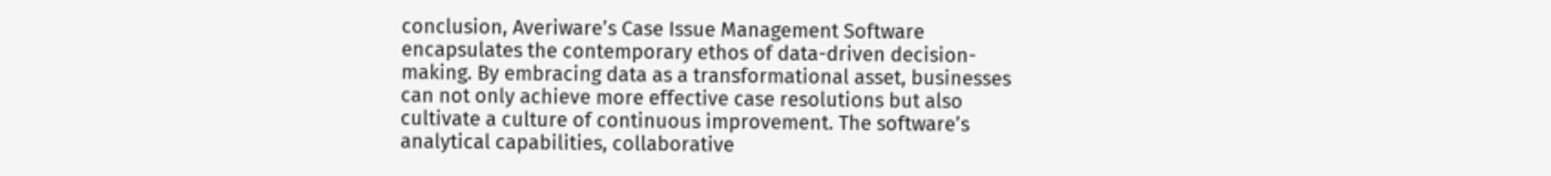conclusion, Averiware’s Case Issue Management Software encapsulates the contemporary ethos of data-driven decision-making. By embracing data as a transformational asset, businesses can not only achieve more effective case resolutions but also cultivate a culture of continuous improvement. The software’s analytical capabilities, collaborative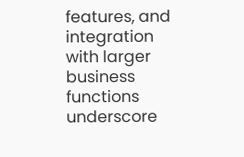features, and integration with larger business functions underscore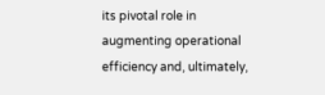its pivotal role in augmenting operational efficiency and, ultimately,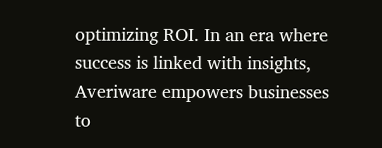optimizing ROI. In an era where success is linked with insights, Averiware empowers businesses to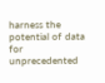harness the potential of data for unprecedented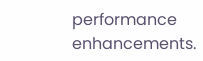performance enhancements.